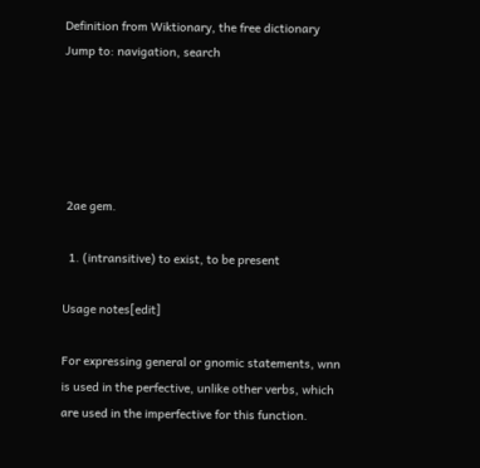Definition from Wiktionary, the free dictionary
Jump to: navigation, search





 2ae gem.

  1. (intransitive) to exist, to be present

Usage notes[edit]

For expressing general or gnomic statements, wnn is used in the perfective, unlike other verbs, which are used in the imperfective for this function.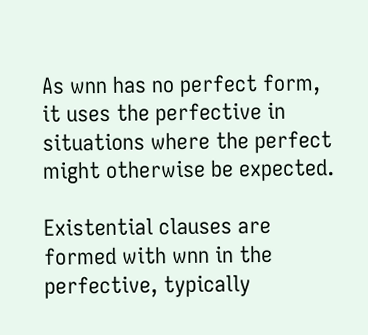As wnn has no perfect form, it uses the perfective in situations where the perfect might otherwise be expected.

Existential clauses are formed with wnn in the perfective, typically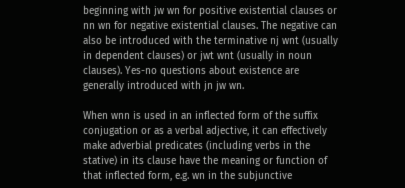beginning with jw wn for positive existential clauses or nn wn for negative existential clauses. The negative can also be introduced with the terminative nj wnt (usually in dependent clauses) or jwt wnt (usually in noun clauses). Yes-no questions about existence are generally introduced with jn jw wn.

When wnn is used in an inflected form of the suffix conjugation or as a verbal adjective, it can effectively make adverbial predicates (including verbs in the stative) in its clause have the meaning or function of that inflected form, e.g. wn in the subjunctive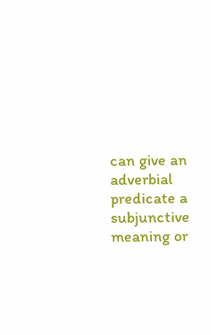can give an adverbial predicate a subjunctive meaning or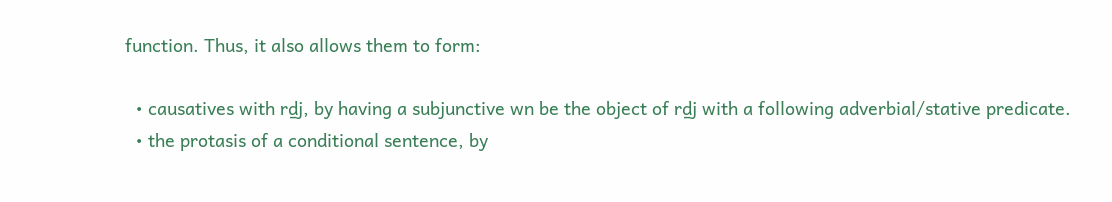function. Thus, it also allows them to form:

  • causatives with rḏj, by having a subjunctive wn be the object of rḏj with a following adverbial/stative predicate.
  • the protasis of a conditional sentence, by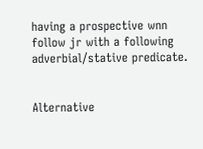having a prospective wnn follow jr with a following adverbial/stative predicate.


Alternative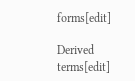forms[edit]

Derived terms[edit]